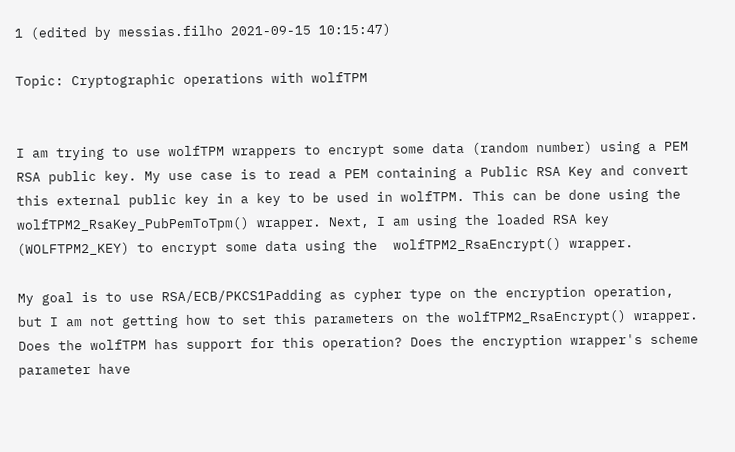1 (edited by messias.filho 2021-09-15 10:15:47)

Topic: Cryptographic operations with wolfTPM


I am trying to use wolfTPM wrappers to encrypt some data (random number) using a PEM RSA public key. My use case is to read a PEM containing a Public RSA Key and convert this external public key in a key to be used in wolfTPM. This can be done using the wolfTPM2_RsaKey_PubPemToTpm() wrapper. Next, I am using the loaded RSA key (WOLFTPM2_KEY) to encrypt some data using the  wolfTPM2_RsaEncrypt() wrapper.

My goal is to use RSA/ECB/PKCS1Padding as cypher type on the encryption operation, but I am not getting how to set this parameters on the wolfTPM2_RsaEncrypt() wrapper. Does the wolfTPM has support for this operation? Does the encryption wrapper's scheme parameter have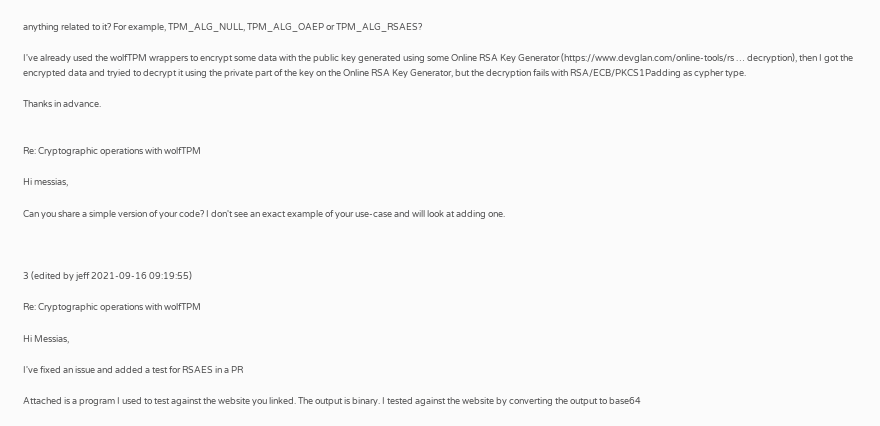anything related to it? For example, TPM_ALG_NULL, TPM_ALG_OAEP or TPM_ALG_RSAES?

I've already used the wolfTPM wrappers to encrypt some data with the public key generated using some Online RSA Key Generator (https://www.devglan.com/online-tools/rs … decryption), then I got the encrypted data and tryied to decrypt it using the private part of the key on the Online RSA Key Generator, but the decryption fails with RSA/ECB/PKCS1Padding as cypher type.

Thanks in advance.


Re: Cryptographic operations with wolfTPM

Hi messias,

Can you share a simple version of your code? I don't see an exact example of your use-case and will look at adding one.



3 (edited by jeff 2021-09-16 09:19:55)

Re: Cryptographic operations with wolfTPM

Hi Messias,

I've fixed an issue and added a test for RSAES in a PR

Attached is a program I used to test against the website you linked. The output is binary. I tested against the website by converting the output to base64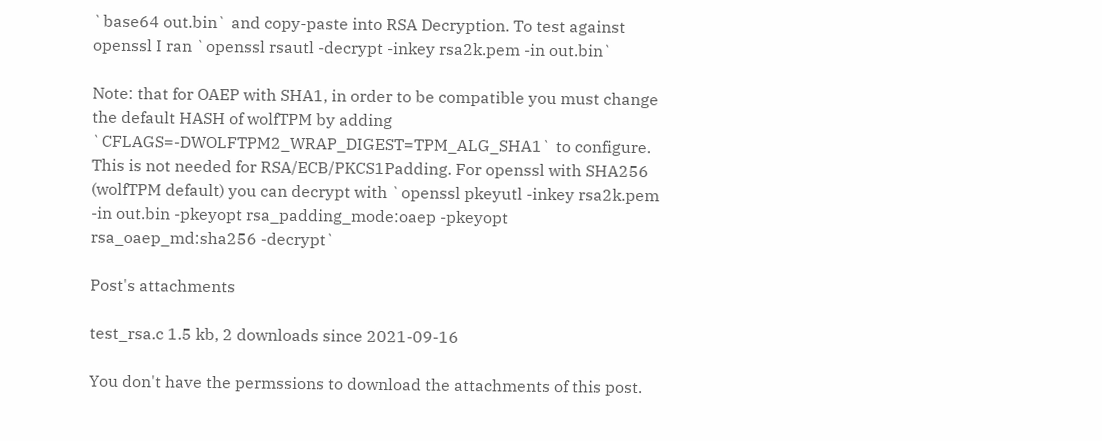`base64 out.bin` and copy-paste into RSA Decryption. To test against openssl I ran `openssl rsautl -decrypt -inkey rsa2k.pem -in out.bin`

Note: that for OAEP with SHA1, in order to be compatible you must change the default HASH of wolfTPM by adding `CFLAGS=-DWOLFTPM2_WRAP_DIGEST=TPM_ALG_SHA1` to configure. This is not needed for RSA/ECB/PKCS1Padding. For openssl with SHA256 (wolfTPM default) you can decrypt with `openssl pkeyutl -inkey rsa2k.pem -in out.bin -pkeyopt rsa_padding_mode:oaep -pkeyopt rsa_oaep_md:sha256 -decrypt`

Post's attachments

test_rsa.c 1.5 kb, 2 downloads since 2021-09-16

You don't have the permssions to download the attachments of this post.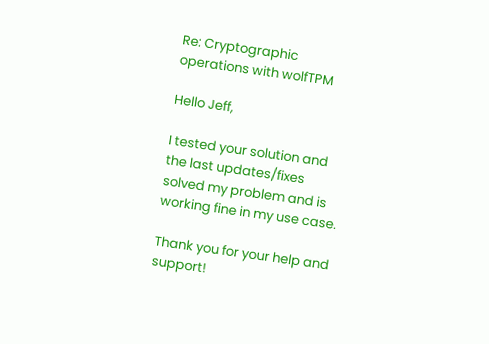Re: Cryptographic operations with wolfTPM

Hello Jeff,

I tested your solution and the last updates/fixes solved my problem and is working fine in my use case.

Thank you for your help and support!